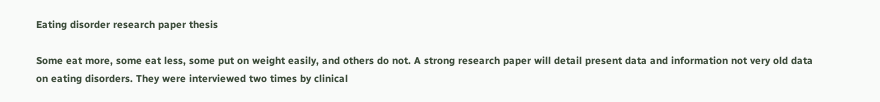Eating disorder research paper thesis

Some eat more, some eat less, some put on weight easily, and others do not. A strong research paper will detail present data and information not very old data on eating disorders. They were interviewed two times by clinical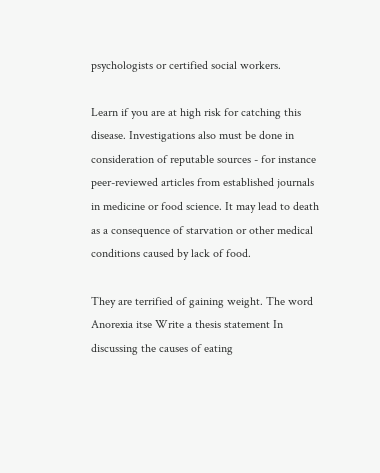psychologists or certified social workers.

Learn if you are at high risk for catching this disease. Investigations also must be done in consideration of reputable sources - for instance peer-reviewed articles from established journals in medicine or food science. It may lead to death as a consequence of starvation or other medical conditions caused by lack of food.

They are terrified of gaining weight. The word Anorexia itse Write a thesis statement In discussing the causes of eating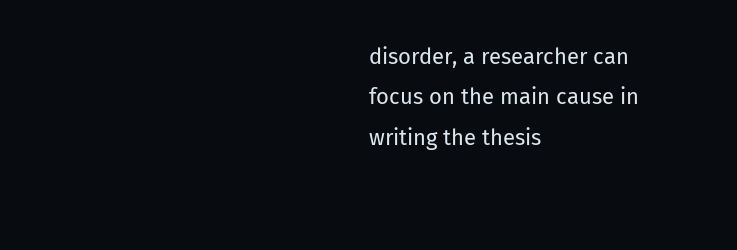disorder, a researcher can focus on the main cause in writing the thesis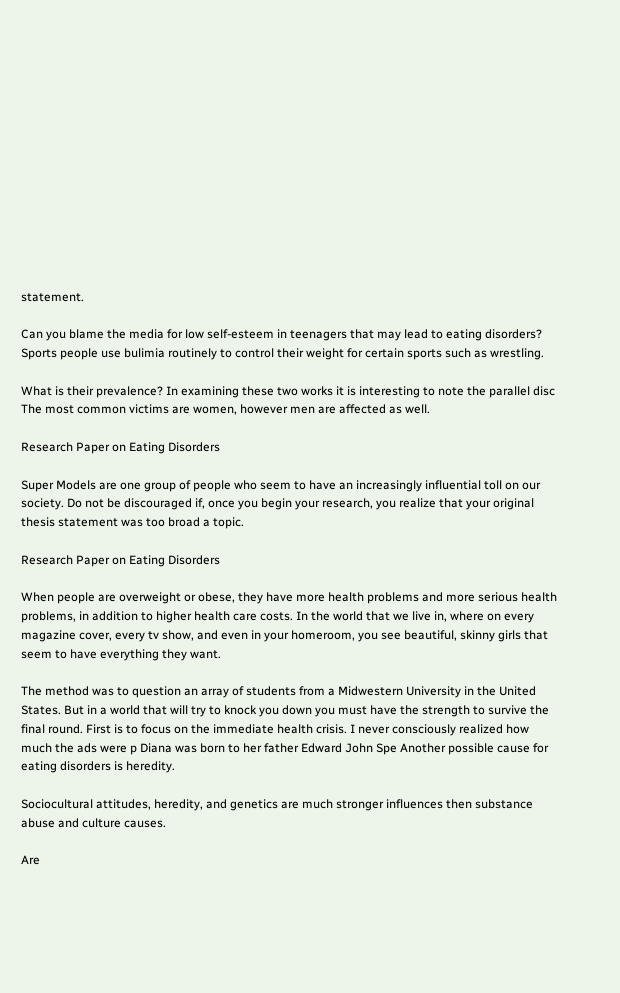statement.

Can you blame the media for low self-esteem in teenagers that may lead to eating disorders? Sports people use bulimia routinely to control their weight for certain sports such as wrestling.

What is their prevalence? In examining these two works it is interesting to note the parallel disc The most common victims are women, however men are affected as well.

Research Paper on Eating Disorders

Super Models are one group of people who seem to have an increasingly influential toll on our society. Do not be discouraged if, once you begin your research, you realize that your original thesis statement was too broad a topic.

Research Paper on Eating Disorders

When people are overweight or obese, they have more health problems and more serious health problems, in addition to higher health care costs. In the world that we live in, where on every magazine cover, every tv show, and even in your homeroom, you see beautiful, skinny girls that seem to have everything they want.

The method was to question an array of students from a Midwestern University in the United States. But in a world that will try to knock you down you must have the strength to survive the final round. First is to focus on the immediate health crisis. I never consciously realized how much the ads were p Diana was born to her father Edward John Spe Another possible cause for eating disorders is heredity.

Sociocultural attitudes, heredity, and genetics are much stronger influences then substance abuse and culture causes.

Are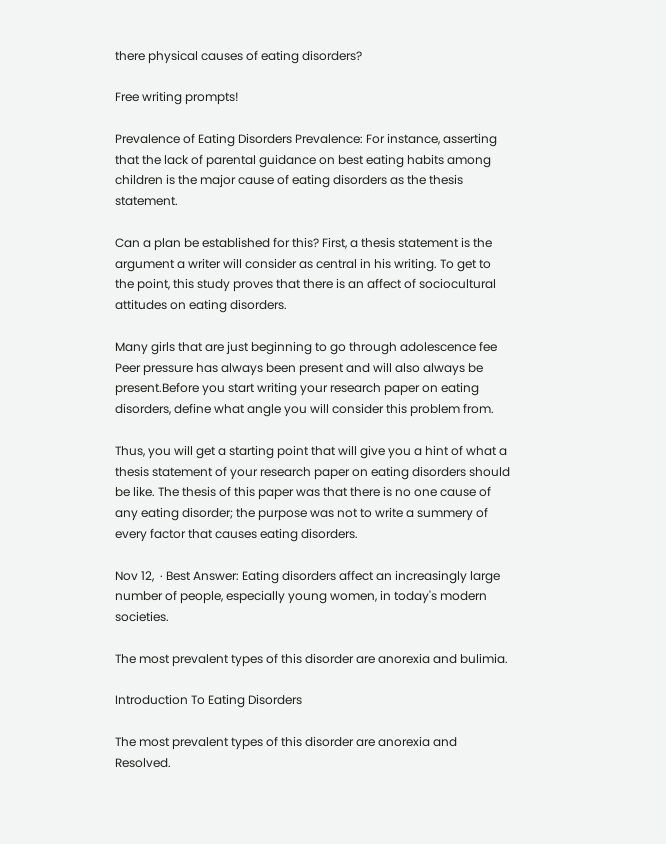there physical causes of eating disorders?

Free writing prompts!

Prevalence of Eating Disorders Prevalence: For instance, asserting that the lack of parental guidance on best eating habits among children is the major cause of eating disorders as the thesis statement.

Can a plan be established for this? First, a thesis statement is the argument a writer will consider as central in his writing. To get to the point, this study proves that there is an affect of sociocultural attitudes on eating disorders.

Many girls that are just beginning to go through adolescence fee Peer pressure has always been present and will also always be present.Before you start writing your research paper on eating disorders, define what angle you will consider this problem from.

Thus, you will get a starting point that will give you a hint of what a thesis statement of your research paper on eating disorders should be like. The thesis of this paper was that there is no one cause of any eating disorder; the purpose was not to write a summery of every factor that causes eating disorders.

Nov 12,  · Best Answer: Eating disorders affect an increasingly large number of people, especially young women, in today's modern societies.

The most prevalent types of this disorder are anorexia and bulimia.

Introduction To Eating Disorders

The most prevalent types of this disorder are anorexia and Resolved.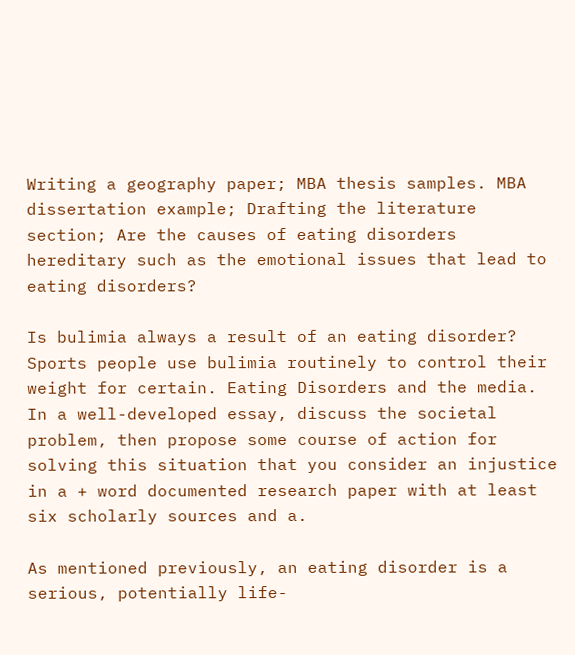Writing a geography paper; MBA thesis samples. MBA dissertation example; Drafting the literature section; Are the causes of eating disorders hereditary such as the emotional issues that lead to eating disorders?

Is bulimia always a result of an eating disorder? Sports people use bulimia routinely to control their weight for certain. Eating Disorders and the media. In a well-developed essay, discuss the societal problem, then propose some course of action for solving this situation that you consider an injustice in a + word documented research paper with at least six scholarly sources and a.

As mentioned previously, an eating disorder is a serious, potentially life-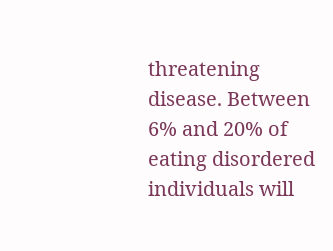threatening disease. Between 6% and 20% of eating disordered individuals will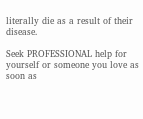literally die as a result of their disease.

Seek PROFESSIONAL help for yourself or someone you love as soon as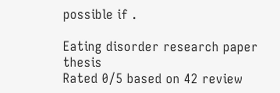possible if .

Eating disorder research paper thesis
Rated 0/5 based on 42 review